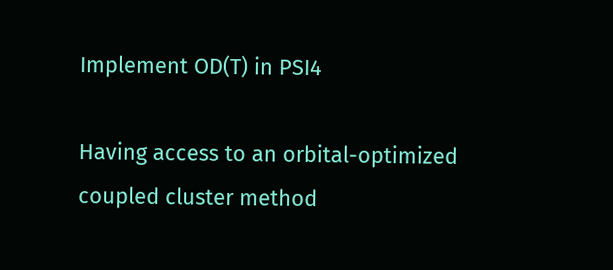Implement OD(T) in PSI4

Having access to an orbital-optimized coupled cluster method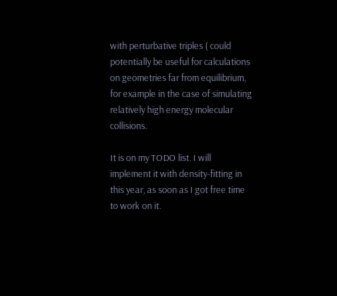with perturbative triples ( could potentially be useful for calculations on geometries far from equilibrium, for example in the case of simulating relatively high energy molecular collisions.

It is on my TODO list. I will implement it with density-fitting in this year, as soon as I got free time to work on it.